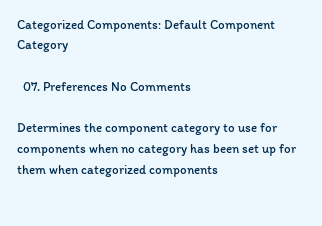Categorized Components: Default Component Category

  07. Preferences No Comments

Determines the component category to use for components when no category has been set up for them when categorized components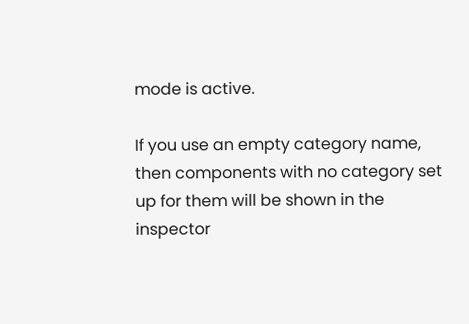mode is active.

If you use an empty category name, then components with no category set up for them will be shown in the inspector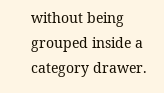without being grouped inside a category drawer.